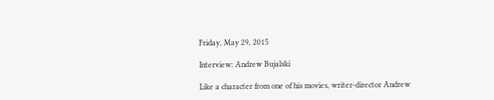Friday, May 29, 2015

Interview: Andrew Bujalski

Like a character from one of his movies, writer-director Andrew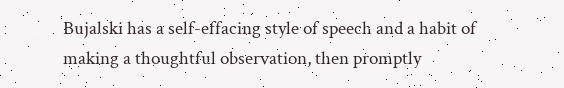Bujalski has a self-effacing style of speech and a habit of making a thoughtful observation, then promptly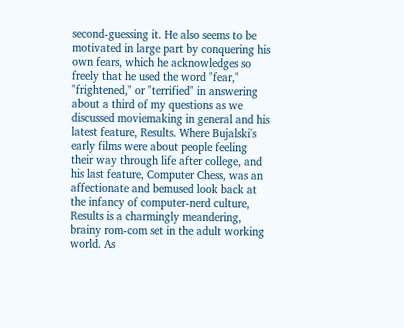second-guessing it. He also seems to be motivated in large part by conquering his own fears, which he acknowledges so freely that he used the word "fear," "frightened," or "terrified" in answering about a third of my questions as we discussed moviemaking in general and his latest feature, Results. Where Bujalski's early films were about people feeling their way through life after college, and his last feature, Computer Chess, was an affectionate and bemused look back at the infancy of computer-nerd culture, Results is a charmingly meandering, brainy rom-com set in the adult working world. As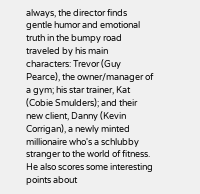always, the director finds gentle humor and emotional truth in the bumpy road traveled by his main characters: Trevor (Guy Pearce), the owner/manager of a gym; his star trainer, Kat (Cobie Smulders); and their new client, Danny (Kevin Corrigan), a newly minted millionaire who's a schlubby stranger to the world of fitness. He also scores some interesting points about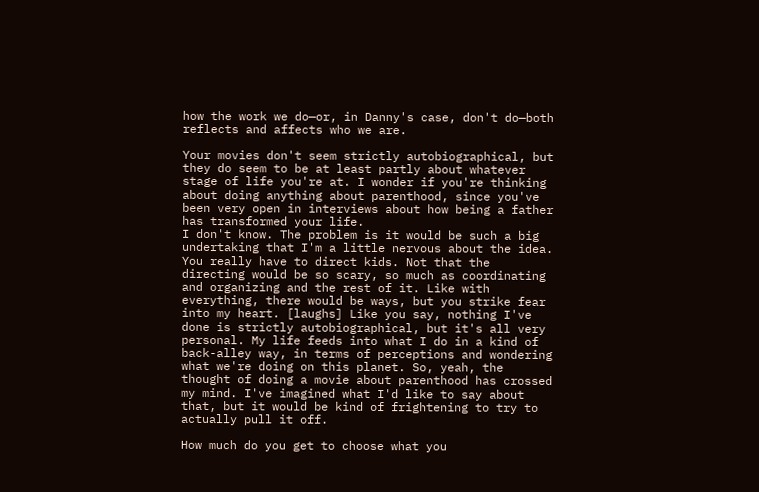how the work we do—or, in Danny's case, don't do—both reflects and affects who we are.

Your movies don't seem strictly autobiographical, but they do seem to be at least partly about whatever stage of life you're at. I wonder if you're thinking about doing anything about parenthood, since you've been very open in interviews about how being a father has transformed your life.
I don't know. The problem is it would be such a big undertaking that I'm a little nervous about the idea. You really have to direct kids. Not that the directing would be so scary, so much as coordinating and organizing and the rest of it. Like with everything, there would be ways, but you strike fear into my heart. [laughs] Like you say, nothing I've done is strictly autobiographical, but it's all very personal. My life feeds into what I do in a kind of back-alley way, in terms of perceptions and wondering what we're doing on this planet. So, yeah, the thought of doing a movie about parenthood has crossed my mind. I've imagined what I'd like to say about that, but it would be kind of frightening to try to actually pull it off.

How much do you get to choose what you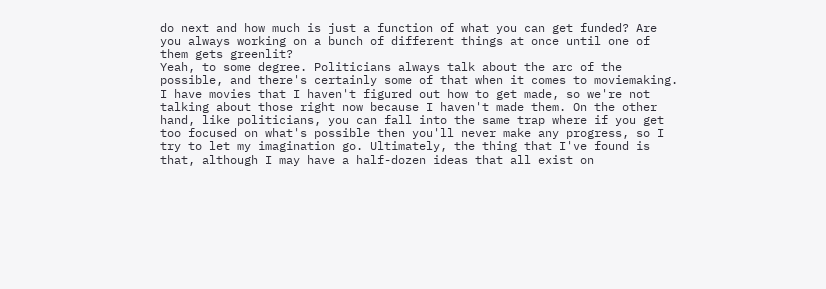do next and how much is just a function of what you can get funded? Are you always working on a bunch of different things at once until one of them gets greenlit?
Yeah, to some degree. Politicians always talk about the arc of the possible, and there's certainly some of that when it comes to moviemaking. I have movies that I haven't figured out how to get made, so we're not talking about those right now because I haven't made them. On the other hand, like politicians, you can fall into the same trap where if you get too focused on what's possible then you'll never make any progress, so I try to let my imagination go. Ultimately, the thing that I've found is that, although I may have a half-dozen ideas that all exist on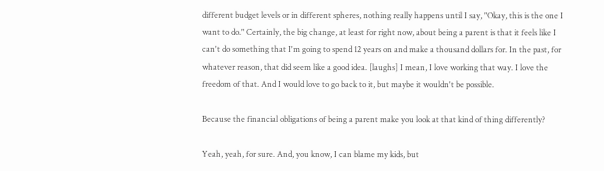different budget levels or in different spheres, nothing really happens until I say, "Okay, this is the one I want to do." Certainly, the big change, at least for right now, about being a parent is that it feels like I can't do something that I'm going to spend 12 years on and make a thousand dollars for. In the past, for whatever reason, that did seem like a good idea. [laughs] I mean, I love working that way. I love the freedom of that. And I would love to go back to it, but maybe it wouldn't be possible.

Because the financial obligations of being a parent make you look at that kind of thing differently?

Yeah, yeah, for sure. And, you know, I can blame my kids, but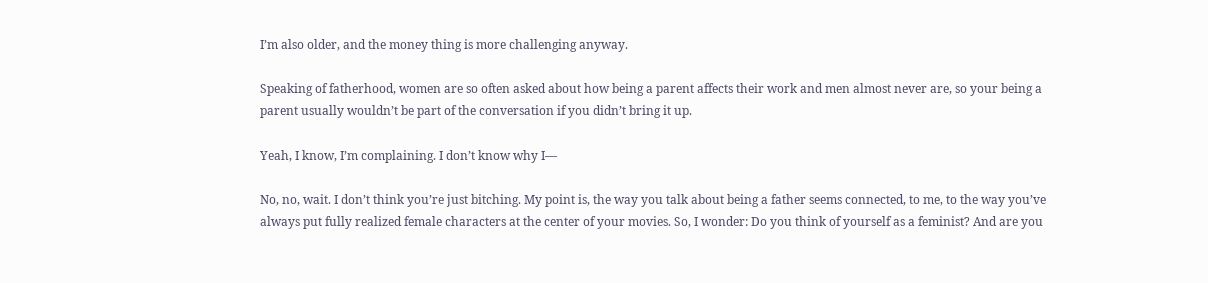I’m also older, and the money thing is more challenging anyway.

Speaking of fatherhood, women are so often asked about how being a parent affects their work and men almost never are, so your being a parent usually wouldn’t be part of the conversation if you didn’t bring it up.

Yeah, I know, I’m complaining. I don’t know why I—

No, no, wait. I don’t think you’re just bitching. My point is, the way you talk about being a father seems connected, to me, to the way you’ve always put fully realized female characters at the center of your movies. So, I wonder: Do you think of yourself as a feminist? And are you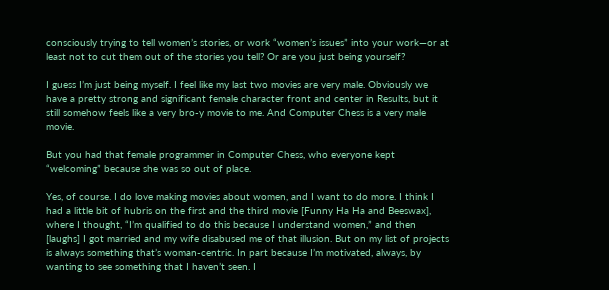consciously trying to tell women’s stories, or work “women’s issues” into your work—or at least not to cut them out of the stories you tell? Or are you just being yourself?

I guess I’m just being myself. I feel like my last two movies are very male. Obviously we have a pretty strong and significant female character front and center in Results, but it still somehow feels like a very bro-y movie to me. And Computer Chess is a very male movie.

But you had that female programmer in Computer Chess, who everyone kept “welcoming” because she was so out of place.

Yes, of course. I do love making movies about women, and I want to do more. I think I had a little bit of hubris on the first and the third movie [Funny Ha Ha and Beeswax], where I thought, “I’m qualified to do this because I understand women,” and then [laughs] I got married and my wife disabused me of that illusion. But on my list of projects is always something that’s woman-centric. In part because I’m motivated, always, by wanting to see something that I haven’t seen. I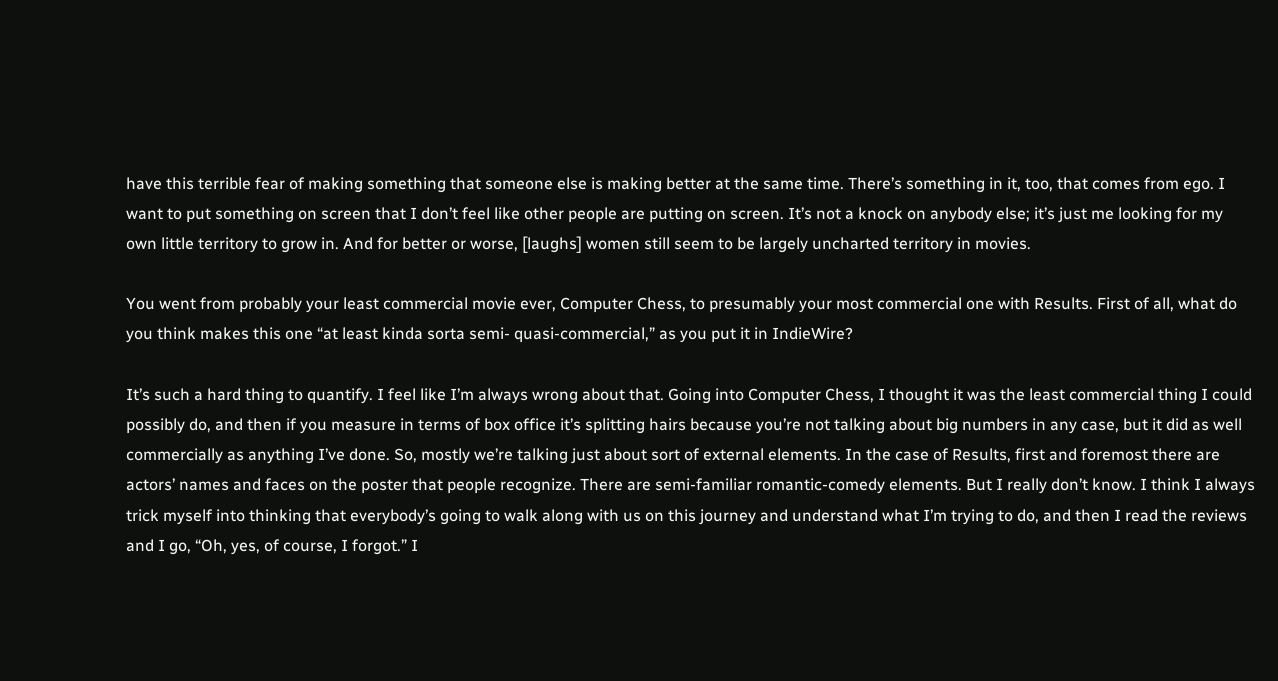have this terrible fear of making something that someone else is making better at the same time. There’s something in it, too, that comes from ego. I want to put something on screen that I don’t feel like other people are putting on screen. It’s not a knock on anybody else; it’s just me looking for my own little territory to grow in. And for better or worse, [laughs] women still seem to be largely uncharted territory in movies.

You went from probably your least commercial movie ever, Computer Chess, to presumably your most commercial one with Results. First of all, what do you think makes this one “at least kinda sorta semi- quasi-commercial,” as you put it in IndieWire?

It’s such a hard thing to quantify. I feel like I’m always wrong about that. Going into Computer Chess, I thought it was the least commercial thing I could possibly do, and then if you measure in terms of box office it’s splitting hairs because you’re not talking about big numbers in any case, but it did as well commercially as anything I’ve done. So, mostly we’re talking just about sort of external elements. In the case of Results, first and foremost there are actors’ names and faces on the poster that people recognize. There are semi-familiar romantic-comedy elements. But I really don’t know. I think I always trick myself into thinking that everybody’s going to walk along with us on this journey and understand what I’m trying to do, and then I read the reviews and I go, “Oh, yes, of course, I forgot.” I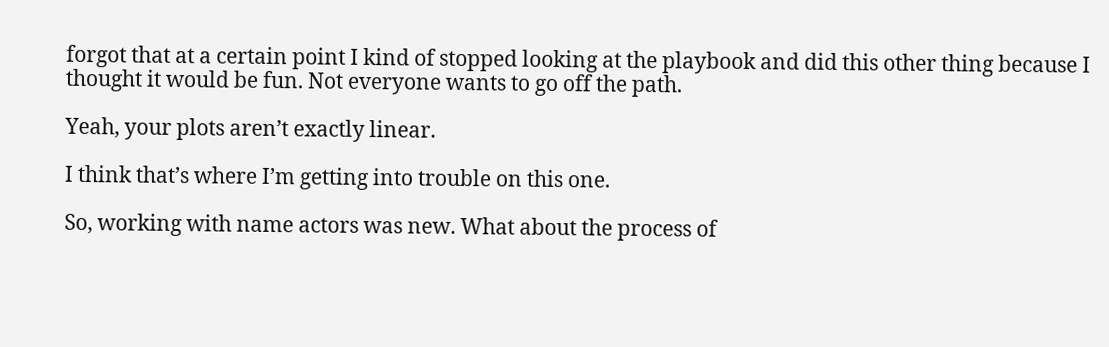forgot that at a certain point I kind of stopped looking at the playbook and did this other thing because I thought it would be fun. Not everyone wants to go off the path.

Yeah, your plots aren’t exactly linear.

I think that’s where I’m getting into trouble on this one.

So, working with name actors was new. What about the process of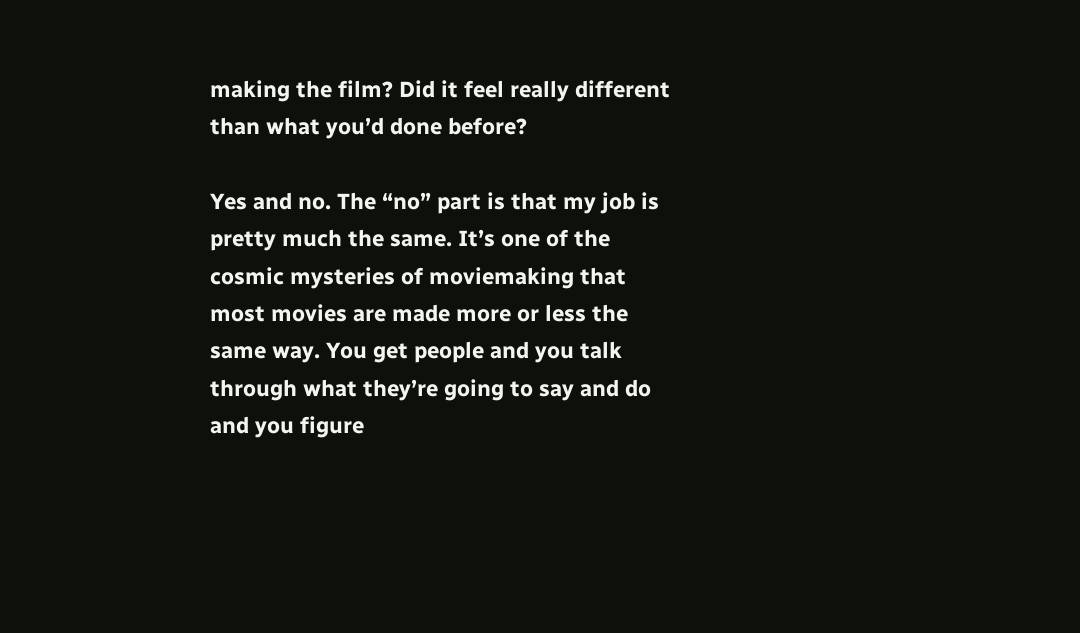making the film? Did it feel really different than what you’d done before?

Yes and no. The “no” part is that my job is pretty much the same. It’s one of the cosmic mysteries of moviemaking that most movies are made more or less the same way. You get people and you talk through what they’re going to say and do and you figure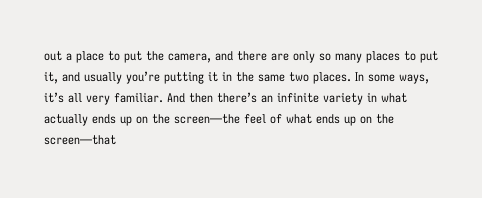out a place to put the camera, and there are only so many places to put it, and usually you’re putting it in the same two places. In some ways, it’s all very familiar. And then there’s an infinite variety in what actually ends up on the screen—the feel of what ends up on the screen—that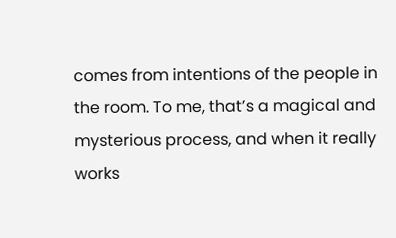comes from intentions of the people in the room. To me, that’s a magical and mysterious process, and when it really works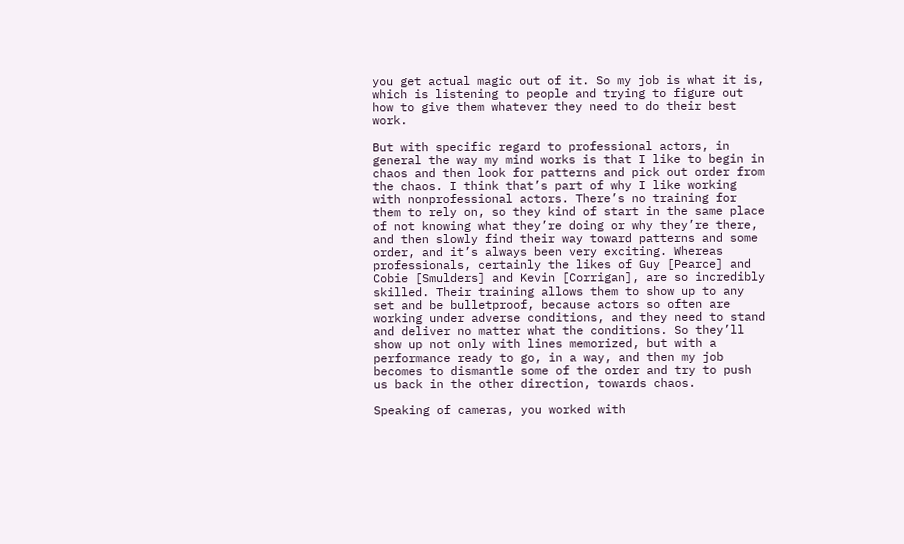you get actual magic out of it. So my job is what it is, which is listening to people and trying to figure out how to give them whatever they need to do their best work.

But with specific regard to professional actors, in general the way my mind works is that I like to begin in chaos and then look for patterns and pick out order from the chaos. I think that’s part of why I like working with nonprofessional actors. There’s no training for them to rely on, so they kind of start in the same place of not knowing what they’re doing or why they’re there, and then slowly find their way toward patterns and some order, and it’s always been very exciting. Whereas professionals, certainly the likes of Guy [Pearce] and Cobie [Smulders] and Kevin [Corrigan], are so incredibly skilled. Their training allows them to show up to any set and be bulletproof, because actors so often are working under adverse conditions, and they need to stand and deliver no matter what the conditions. So they’ll show up not only with lines memorized, but with a performance ready to go, in a way, and then my job becomes to dismantle some of the order and try to push us back in the other direction, towards chaos.

Speaking of cameras, you worked with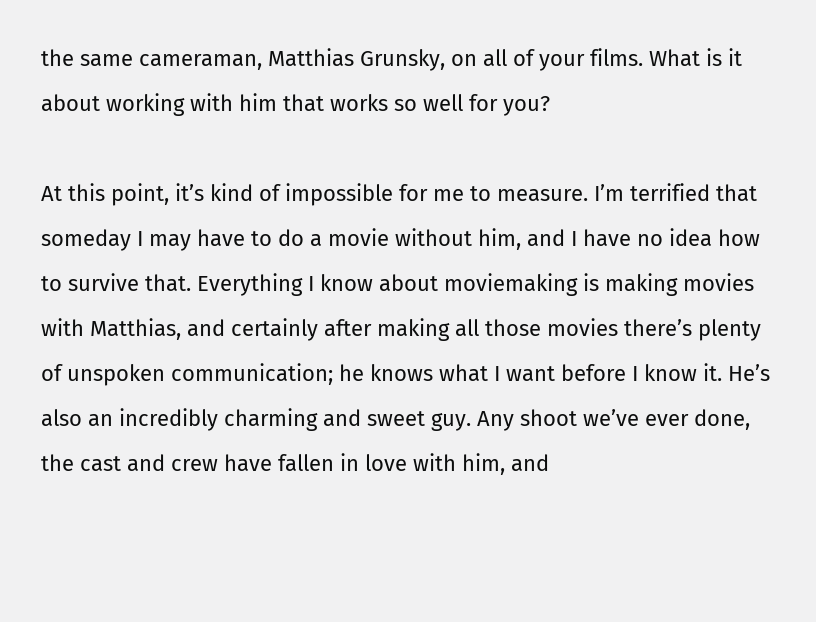the same cameraman, Matthias Grunsky, on all of your films. What is it about working with him that works so well for you?

At this point, it’s kind of impossible for me to measure. I’m terrified that someday I may have to do a movie without him, and I have no idea how to survive that. Everything I know about moviemaking is making movies with Matthias, and certainly after making all those movies there’s plenty of unspoken communication; he knows what I want before I know it. He’s also an incredibly charming and sweet guy. Any shoot we’ve ever done, the cast and crew have fallen in love with him, and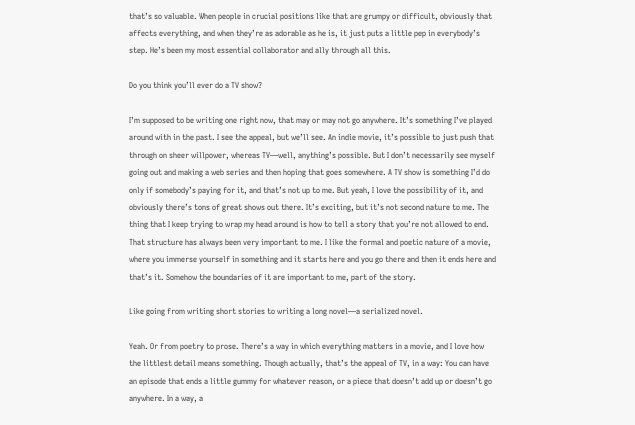that’s so valuable. When people in crucial positions like that are grumpy or difficult, obviously that affects everything, and when they’re as adorable as he is, it just puts a little pep in everybody’s step. He’s been my most essential collaborator and ally through all this.

Do you think you’ll ever do a TV show?

I’m supposed to be writing one right now, that may or may not go anywhere. It’s something I’ve played around with in the past. I see the appeal, but we’ll see. An indie movie, it’s possible to just push that through on sheer willpower, whereas TV—well, anything’s possible. But I don’t necessarily see myself going out and making a web series and then hoping that goes somewhere. A TV show is something I’d do only if somebody’s paying for it, and that’s not up to me. But yeah, I love the possibility of it, and obviously there’s tons of great shows out there. It’s exciting, but it’s not second nature to me. The thing that I keep trying to wrap my head around is how to tell a story that you’re not allowed to end. That structure has always been very important to me. I like the formal and poetic nature of a movie, where you immerse yourself in something and it starts here and you go there and then it ends here and that’s it. Somehow the boundaries of it are important to me, part of the story.

Like going from writing short stories to writing a long novel—a serialized novel.

Yeah. Or from poetry to prose. There’s a way in which everything matters in a movie, and I love how the littlest detail means something. Though actually, that’s the appeal of TV, in a way: You can have an episode that ends a little gummy for whatever reason, or a piece that doesn’t add up or doesn’t go anywhere. In a way, a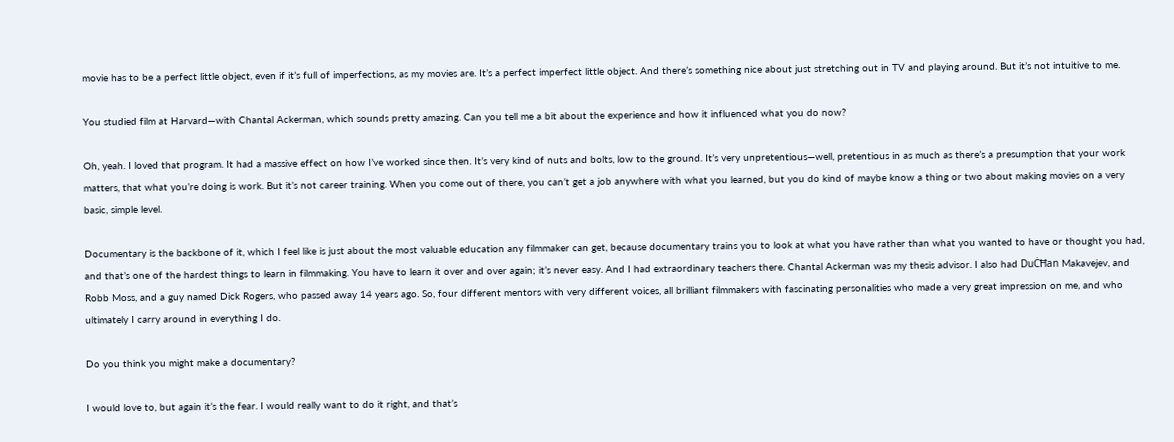movie has to be a perfect little object, even if it’s full of imperfections, as my movies are. It’s a perfect imperfect little object. And there’s something nice about just stretching out in TV and playing around. But it’s not intuitive to me.

You studied film at Harvard—with Chantal Ackerman, which sounds pretty amazing. Can you tell me a bit about the experience and how it influenced what you do now?

Oh, yeah. I loved that program. It had a massive effect on how I’ve worked since then. It’s very kind of nuts and bolts, low to the ground. It’s very unpretentious—well, pretentious in as much as there’s a presumption that your work matters, that what you’re doing is work. But it’s not career training. When you come out of there, you can’t get a job anywhere with what you learned, but you do kind of maybe know a thing or two about making movies on a very basic, simple level.

Documentary is the backbone of it, which I feel like is just about the most valuable education any filmmaker can get, because documentary trains you to look at what you have rather than what you wanted to have or thought you had, and that’s one of the hardest things to learn in filmmaking. You have to learn it over and over again; it’s never easy. And I had extraordinary teachers there. Chantal Ackerman was my thesis advisor. I also had DuĊĦan Makavejev, and Robb Moss, and a guy named Dick Rogers, who passed away 14 years ago. So, four different mentors with very different voices, all brilliant filmmakers with fascinating personalities who made a very great impression on me, and who ultimately I carry around in everything I do.

Do you think you might make a documentary?

I would love to, but again it’s the fear. I would really want to do it right, and that’s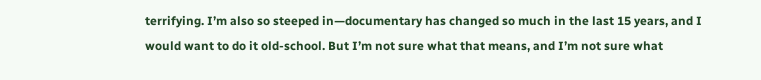terrifying. I’m also so steeped in—documentary has changed so much in the last 15 years, and I would want to do it old-school. But I’m not sure what that means, and I’m not sure what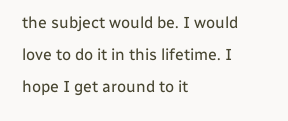the subject would be. I would love to do it in this lifetime. I hope I get around to it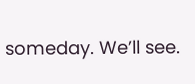someday. We’ll see.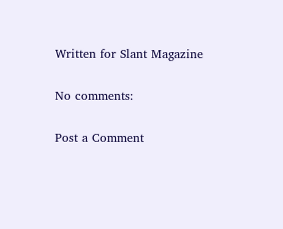Written for Slant Magazine

No comments:

Post a Comment